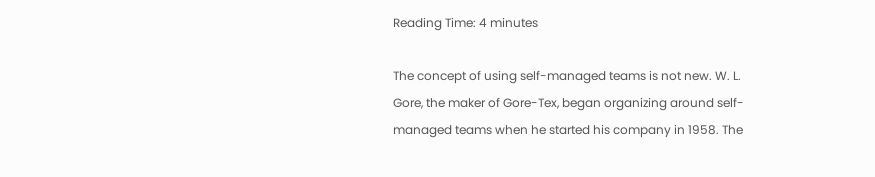Reading Time: 4 minutes

The concept of using self-managed teams is not new. W. L. Gore, the maker of Gore-Tex, began organizing around self-managed teams when he started his company in 1958. The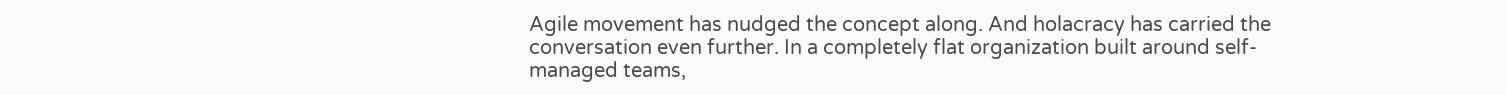Agile movement has nudged the concept along. And holacracy has carried the conversation even further. In a completely flat organization built around self-managed teams,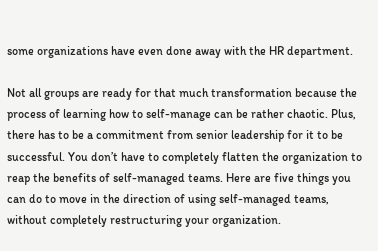some organizations have even done away with the HR department.

Not all groups are ready for that much transformation because the process of learning how to self-manage can be rather chaotic. Plus, there has to be a commitment from senior leadership for it to be successful. You don’t have to completely flatten the organization to reap the benefits of self-managed teams. Here are five things you can do to move in the direction of using self-managed teams, without completely restructuring your organization.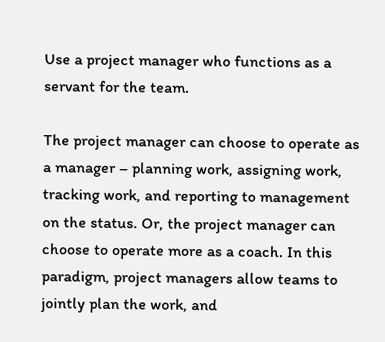Use a project manager who functions as a servant for the team.

The project manager can choose to operate as a manager – planning work, assigning work, tracking work, and reporting to management on the status. Or, the project manager can choose to operate more as a coach. In this paradigm, project managers allow teams to jointly plan the work, and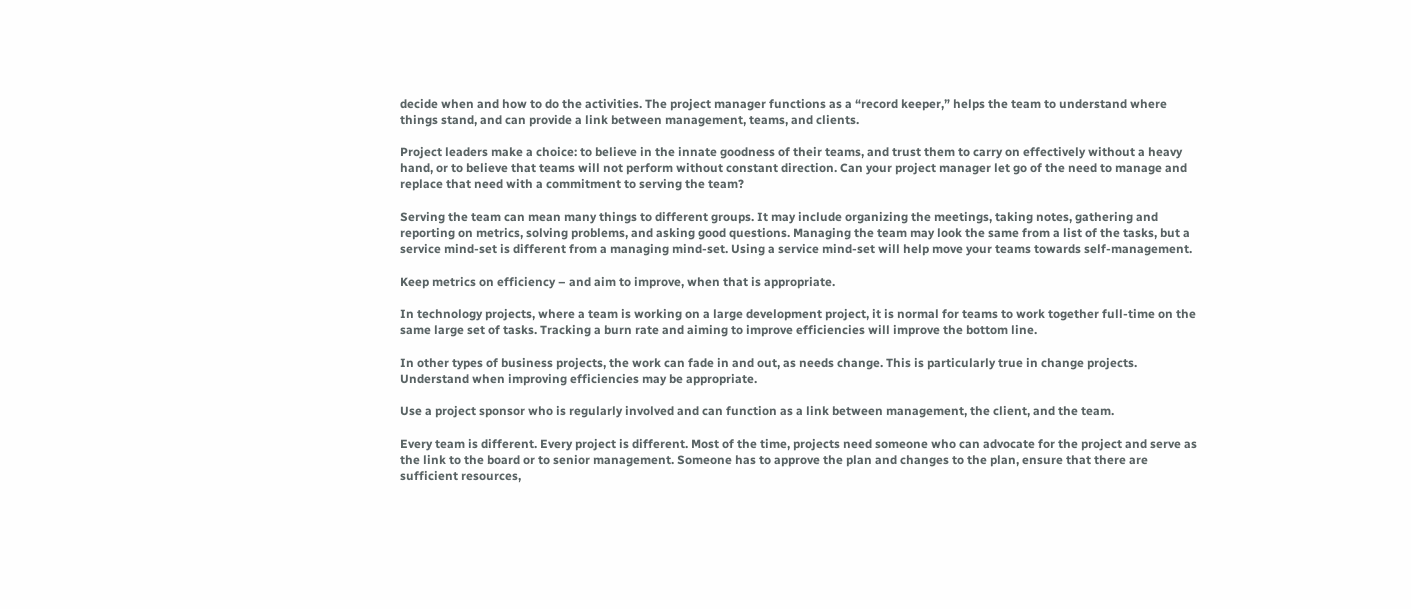decide when and how to do the activities. The project manager functions as a “record keeper,” helps the team to understand where things stand, and can provide a link between management, teams, and clients.

Project leaders make a choice: to believe in the innate goodness of their teams, and trust them to carry on effectively without a heavy hand, or to believe that teams will not perform without constant direction. Can your project manager let go of the need to manage and replace that need with a commitment to serving the team?

Serving the team can mean many things to different groups. It may include organizing the meetings, taking notes, gathering and reporting on metrics, solving problems, and asking good questions. Managing the team may look the same from a list of the tasks, but a service mind-set is different from a managing mind-set. Using a service mind-set will help move your teams towards self-management.

Keep metrics on efficiency – and aim to improve, when that is appropriate.

In technology projects, where a team is working on a large development project, it is normal for teams to work together full-time on the same large set of tasks. Tracking a burn rate and aiming to improve efficiencies will improve the bottom line.

In other types of business projects, the work can fade in and out, as needs change. This is particularly true in change projects. Understand when improving efficiencies may be appropriate.

Use a project sponsor who is regularly involved and can function as a link between management, the client, and the team.

Every team is different. Every project is different. Most of the time, projects need someone who can advocate for the project and serve as the link to the board or to senior management. Someone has to approve the plan and changes to the plan, ensure that there are sufficient resources,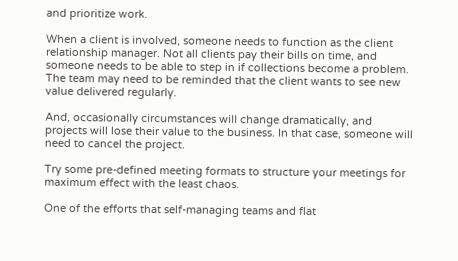and prioritize work.

When a client is involved, someone needs to function as the client relationship manager. Not all clients pay their bills on time, and someone needs to be able to step in if collections become a problem. The team may need to be reminded that the client wants to see new value delivered regularly.

And, occasionally circumstances will change dramatically, and projects will lose their value to the business. In that case, someone will need to cancel the project.

Try some pre-defined meeting formats to structure your meetings for maximum effect with the least chaos.

One of the efforts that self-managing teams and flat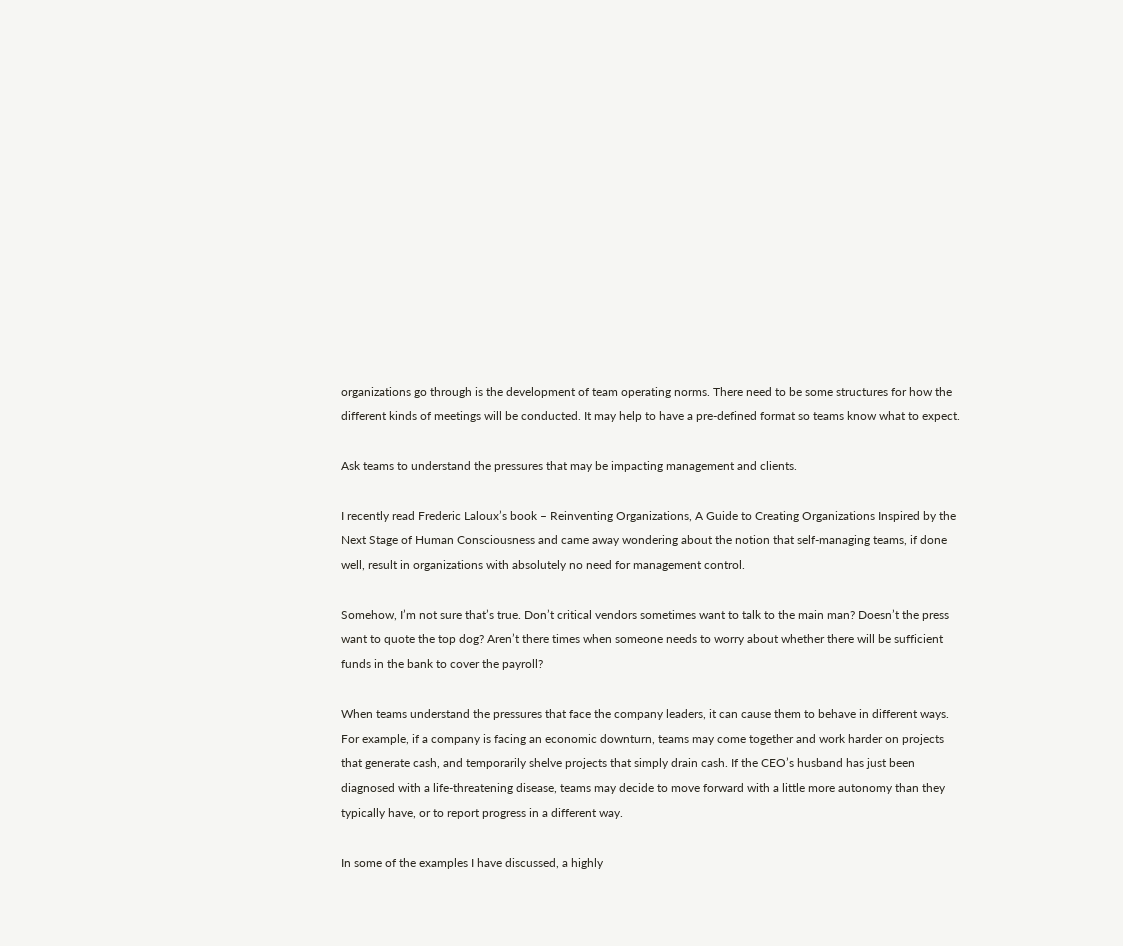organizations go through is the development of team operating norms. There need to be some structures for how the different kinds of meetings will be conducted. It may help to have a pre-defined format so teams know what to expect.

Ask teams to understand the pressures that may be impacting management and clients.

I recently read Frederic Laloux’s book – Reinventing Organizations, A Guide to Creating Organizations Inspired by the Next Stage of Human Consciousness and came away wondering about the notion that self-managing teams, if done well, result in organizations with absolutely no need for management control.

Somehow, I’m not sure that’s true. Don’t critical vendors sometimes want to talk to the main man? Doesn’t the press want to quote the top dog? Aren’t there times when someone needs to worry about whether there will be sufficient funds in the bank to cover the payroll?

When teams understand the pressures that face the company leaders, it can cause them to behave in different ways. For example, if a company is facing an economic downturn, teams may come together and work harder on projects that generate cash, and temporarily shelve projects that simply drain cash. If the CEO’s husband has just been diagnosed with a life-threatening disease, teams may decide to move forward with a little more autonomy than they typically have, or to report progress in a different way.

In some of the examples I have discussed, a highly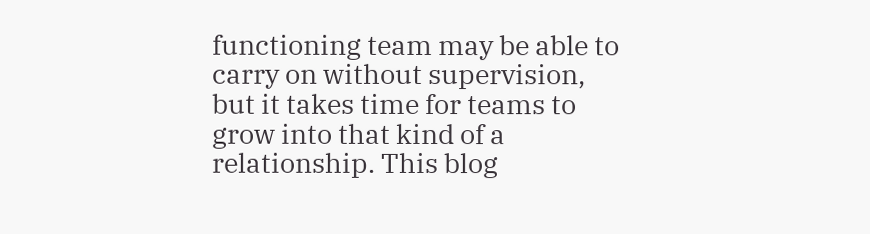functioning team may be able to carry on without supervision, but it takes time for teams to grow into that kind of a relationship. This blog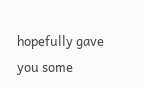hopefully gave you some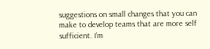suggestions on small changes that you can make to develop teams that are more self sufficient. I’m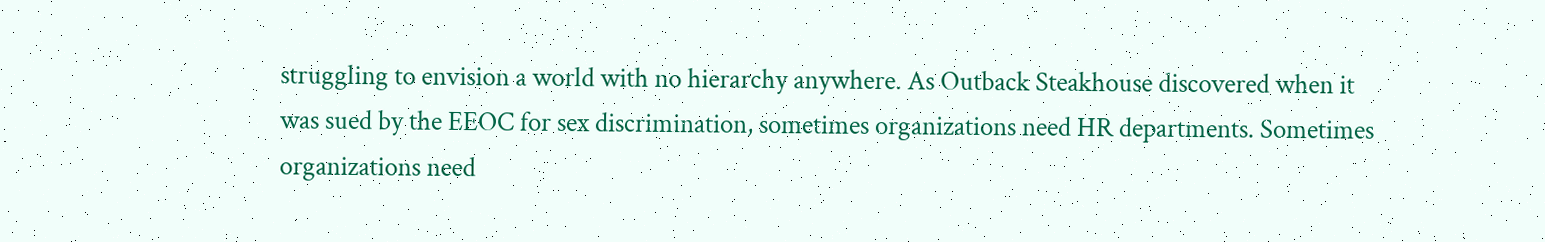struggling to envision a world with no hierarchy anywhere. As Outback Steakhouse discovered when it was sued by the EEOC for sex discrimination, sometimes organizations need HR departments. Sometimes organizations need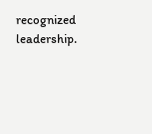recognized leadership.